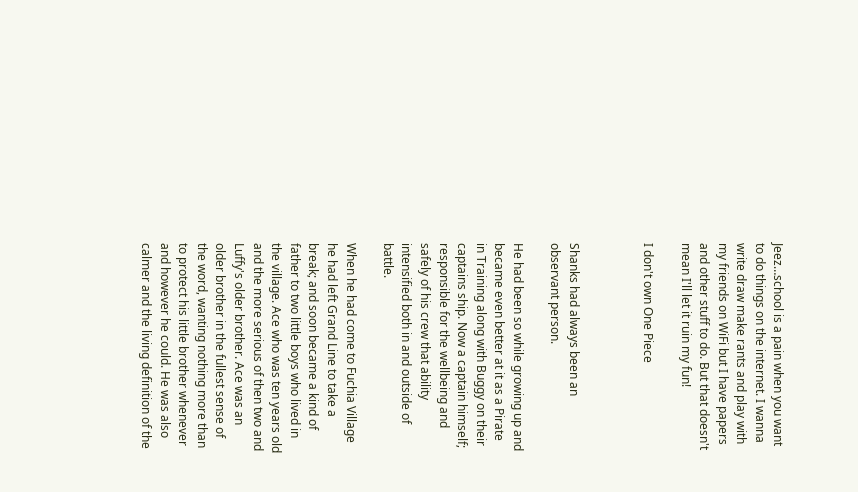Jeez…school is a pain when you want to do things on the internet. I wanna write draw make rants and play with my friends on WiFi but I have papers and other stuff to do. But that doesn't mean I'll let it ruin my fun!

I don't own One Piece



Shanks had always been an observant person.

He had been so while growing up and became even better at it as a Pirate in Training along with Buggy on their captains ship. Now a captain himself; responsible for the wellbeing and safely of his crew that ability intensified both in and outside of battle.

When he had come to Fuchia Village he had left Grand Line to take a break; and soon became a kind of father to two little boys who lived in the village. Ace who was ten years old and the more serious of then two and Luffy's older brother. Ace was an older brother in the fullest sense of the word, wanting nothing more than to protect his little brother whenever and however he could. He was also calmer and the living definition of the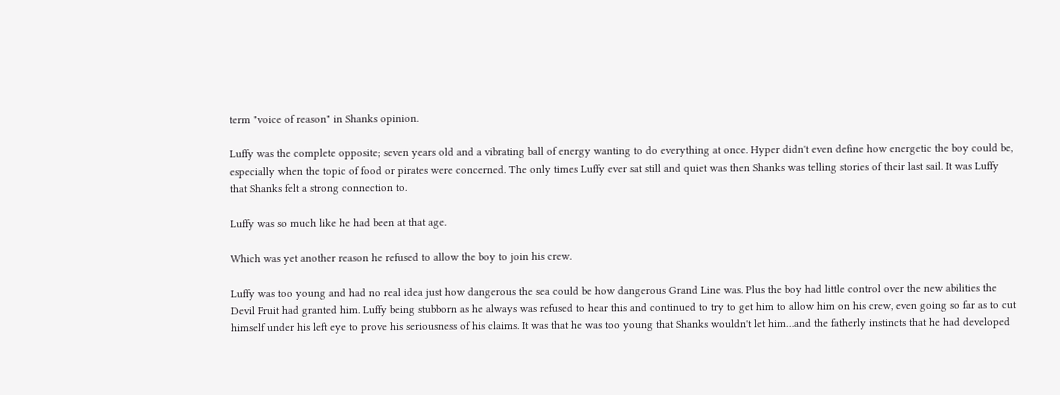term "voice of reason" in Shanks opinion.

Luffy was the complete opposite; seven years old and a vibrating ball of energy wanting to do everything at once. Hyper didn't even define how energetic the boy could be, especially when the topic of food or pirates were concerned. The only times Luffy ever sat still and quiet was then Shanks was telling stories of their last sail. It was Luffy that Shanks felt a strong connection to.

Luffy was so much like he had been at that age.

Which was yet another reason he refused to allow the boy to join his crew.

Luffy was too young and had no real idea just how dangerous the sea could be how dangerous Grand Line was. Plus the boy had little control over the new abilities the Devil Fruit had granted him. Luffy being stubborn as he always was refused to hear this and continued to try to get him to allow him on his crew, even going so far as to cut himself under his left eye to prove his seriousness of his claims. It was that he was too young that Shanks wouldn't let him…and the fatherly instincts that he had developed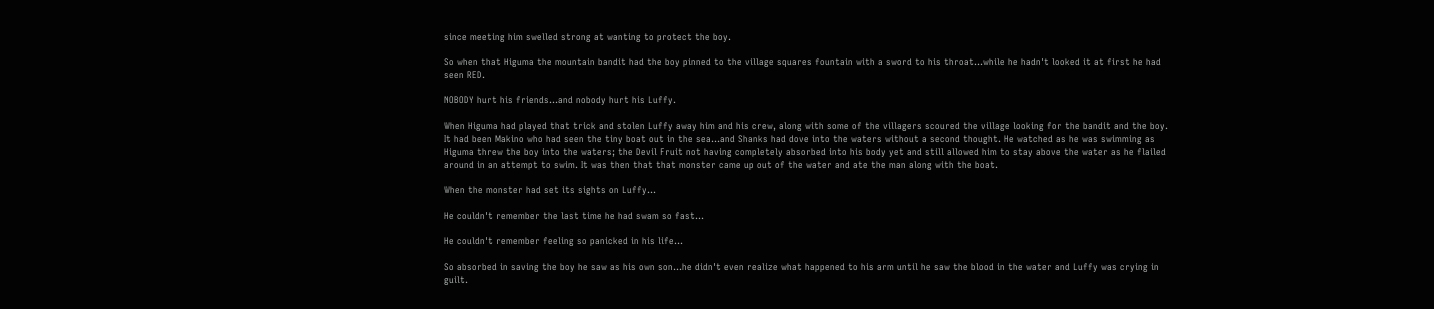since meeting him swelled strong at wanting to protect the boy.

So when that Higuma the mountain bandit had the boy pinned to the village squares fountain with a sword to his throat…while he hadn't looked it at first he had seen RED.

NOBODY hurt his friends…and nobody hurt his Luffy.

When Higuma had played that trick and stolen Luffy away him and his crew, along with some of the villagers scoured the village looking for the bandit and the boy. It had been Makino who had seen the tiny boat out in the sea…and Shanks had dove into the waters without a second thought. He watched as he was swimming as Higuma threw the boy into the waters; the Devil Fruit not having completely absorbed into his body yet and still allowed him to stay above the water as he flailed around in an attempt to swim. It was then that that monster came up out of the water and ate the man along with the boat.

When the monster had set its sights on Luffy…

He couldn't remember the last time he had swam so fast…

He couldn't remember feeling so panicked in his life…

So absorbed in saving the boy he saw as his own son…he didn't even realize what happened to his arm until he saw the blood in the water and Luffy was crying in guilt.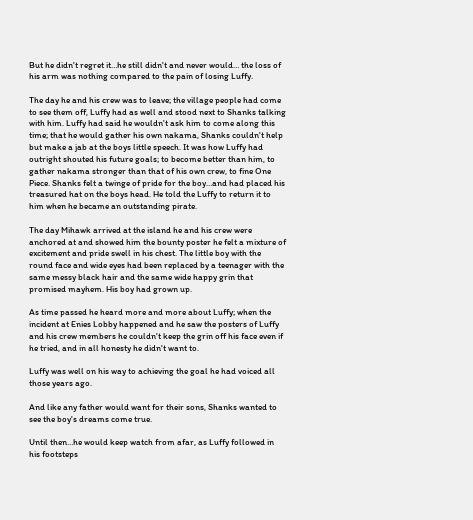But he didn't regret it…he still didn't and never would… the loss of his arm was nothing compared to the pain of losing Luffy.

The day he and his crew was to leave; the village people had come to see them off, Luffy had as well and stood next to Shanks talking with him. Luffy had said he wouldn't ask him to come along this time; that he would gather his own nakama, Shanks couldn't help but make a jab at the boys little speech. It was how Luffy had outright shouted his future goals; to become better than him, to gather nakama stronger than that of his own crew, to fine One Piece. Shanks felt a twinge of pride for the boy…and had placed his treasured hat on the boys head. He told the Luffy to return it to him when he became an outstanding pirate.

The day Mihawk arrived at the island he and his crew were anchored at and showed him the bounty poster he felt a mixture of excitement and pride swell in his chest. The little boy with the round face and wide eyes had been replaced by a teenager with the same messy black hair and the same wide happy grin that promised mayhem. His boy had grown up.

As time passed he heard more and more about Luffy; when the incident at Enies Lobby happened and he saw the posters of Luffy and his crew members he couldn't keep the grin off his face even if he tried, and in all honesty he didn't want to.

Luffy was well on his way to achieving the goal he had voiced all those years ago.

And like any father would want for their sons, Shanks wanted to see the boy's dreams come true.

Until then…he would keep watch from afar, as Luffy followed in his footsteps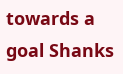towards a goal Shanks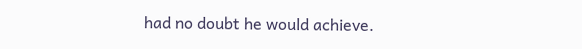had no doubt he would achieve.